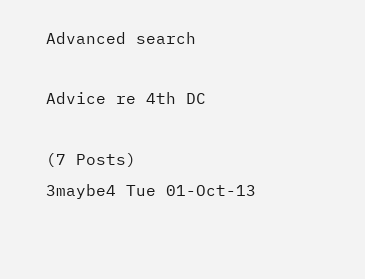Advanced search

Advice re 4th DC

(7 Posts)
3maybe4 Tue 01-Oct-13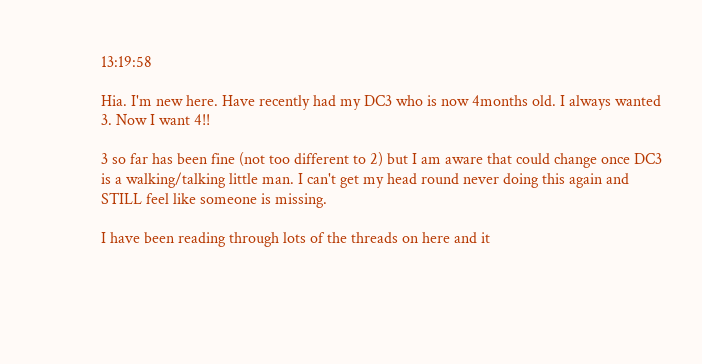13:19:58

Hia. I'm new here. Have recently had my DC3 who is now 4months old. I always wanted 3. Now I want 4!!

3 so far has been fine (not too different to 2) but I am aware that could change once DC3 is a walking/talking little man. I can't get my head round never doing this again and STILL feel like someone is missing.

I have been reading through lots of the threads on here and it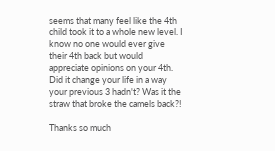seems that many feel like the 4th child took it to a whole new level. I know no one would ever give their 4th back but would appreciate opinions on your 4th. Did it change your life in a way your previous 3 hadn't? Was it the straw that broke the camels back?!

Thanks so much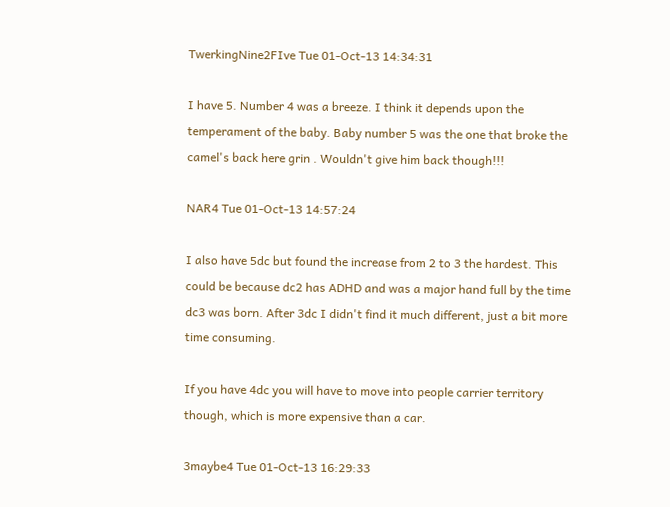TwerkingNine2FIve Tue 01-Oct-13 14:34:31

I have 5. Number 4 was a breeze. I think it depends upon the temperament of the baby. Baby number 5 was the one that broke the camel's back here grin . Wouldn't give him back though!!!

NAR4 Tue 01-Oct-13 14:57:24

I also have 5dc but found the increase from 2 to 3 the hardest. This could be because dc2 has ADHD and was a major hand full by the time dc3 was born. After 3dc I didn't find it much different, just a bit more time consuming.

If you have 4dc you will have to move into people carrier territory though, which is more expensive than a car.

3maybe4 Tue 01-Oct-13 16:29:33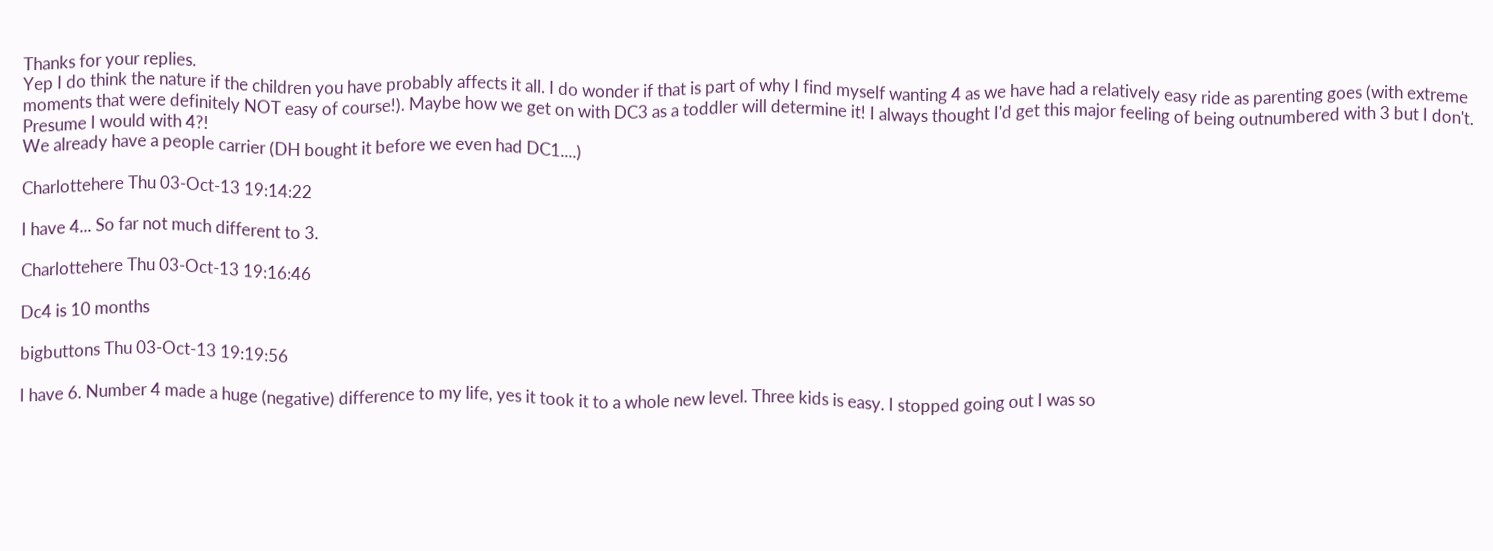Thanks for your replies.
Yep I do think the nature if the children you have probably affects it all. I do wonder if that is part of why I find myself wanting 4 as we have had a relatively easy ride as parenting goes (with extreme moments that were definitely NOT easy of course!). Maybe how we get on with DC3 as a toddler will determine it! I always thought I'd get this major feeling of being outnumbered with 3 but I don't. Presume I would with 4?!
We already have a people carrier (DH bought it before we even had DC1....)

Charlottehere Thu 03-Oct-13 19:14:22

I have 4... So far not much different to 3.

Charlottehere Thu 03-Oct-13 19:16:46

Dc4 is 10 months

bigbuttons Thu 03-Oct-13 19:19:56

I have 6. Number 4 made a huge (negative) difference to my life, yes it took it to a whole new level. Three kids is easy. I stopped going out I was so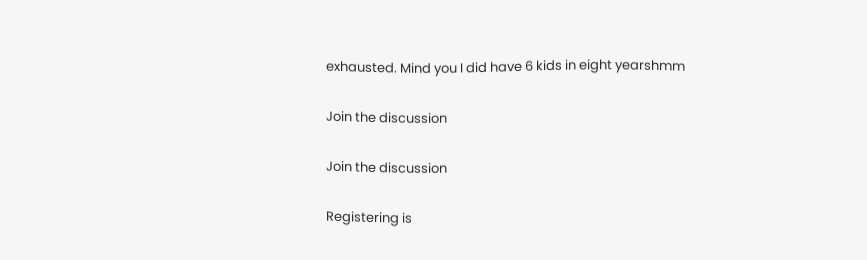exhausted. Mind you I did have 6 kids in eight yearshmm

Join the discussion

Join the discussion

Registering is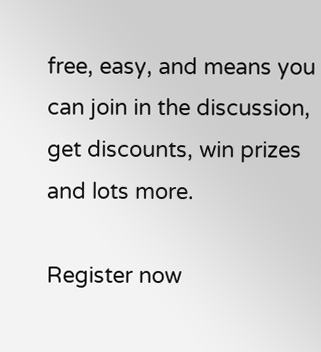free, easy, and means you can join in the discussion, get discounts, win prizes and lots more.

Register now